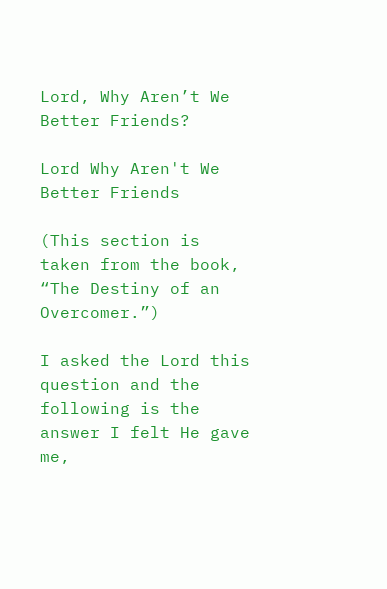Lord, Why Aren’t We Better Friends?

Lord Why Aren't We Better Friends

(This section is taken from the book, “The Destiny of an Overcomer.”)

I asked the Lord this question and the following is the answer I felt He gave me,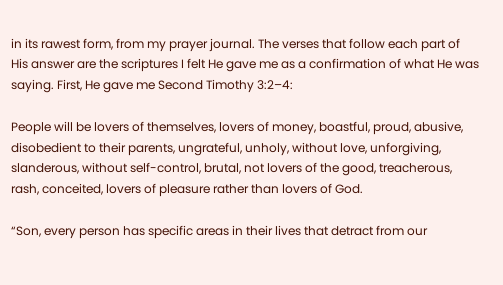in its rawest form, from my prayer journal. The verses that follow each part of His answer are the scriptures I felt He gave me as a confirmation of what He was saying. First, He gave me Second Timothy 3:2–4:

People will be lovers of themselves, lovers of money, boastful, proud, abusive, disobedient to their parents, ungrateful, unholy, without love, unforgiving, slanderous, without self-control, brutal, not lovers of the good, treacherous, rash, conceited, lovers of pleasure rather than lovers of God.

“Son, every person has specific areas in their lives that detract from our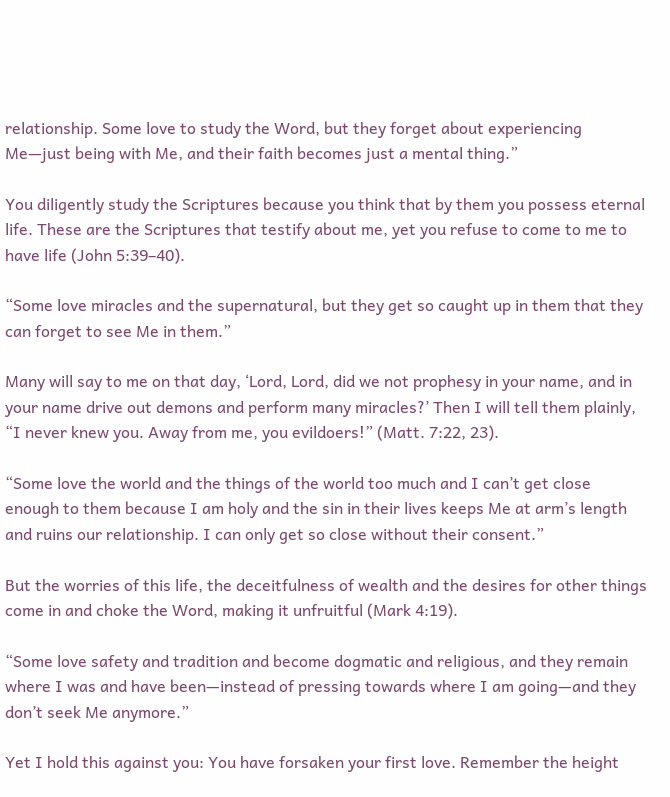relationship. Some love to study the Word, but they forget about experiencing Me—just being with Me, and their faith becomes just a mental thing.”

You diligently study the Scriptures because you think that by them you possess eternal life. These are the Scriptures that testify about me, yet you refuse to come to me to have life (John 5:39–40).

“Some love miracles and the supernatural, but they get so caught up in them that they can forget to see Me in them.”

Many will say to me on that day, ‘Lord, Lord, did we not prophesy in your name, and in your name drive out demons and perform many miracles?’ Then I will tell them plainly, “I never knew you. Away from me, you evildoers!” (Matt. 7:22, 23).

“Some love the world and the things of the world too much and I can’t get close enough to them because I am holy and the sin in their lives keeps Me at arm’s length and ruins our relationship. I can only get so close without their consent.”

But the worries of this life, the deceitfulness of wealth and the desires for other things come in and choke the Word, making it unfruitful (Mark 4:19).

“Some love safety and tradition and become dogmatic and religious, and they remain where I was and have been—instead of pressing towards where I am going—and they don’t seek Me anymore.”

Yet I hold this against you: You have forsaken your first love. Remember the height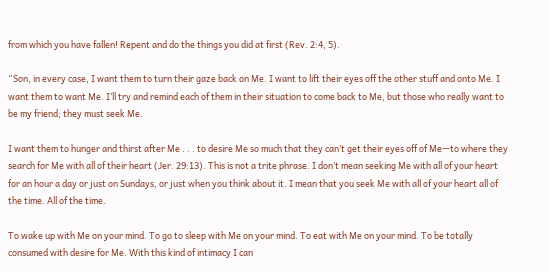from which you have fallen! Repent and do the things you did at first (Rev. 2:4, 5).

“Son, in every case, I want them to turn their gaze back on Me. I want to lift their eyes off the other stuff and onto Me. I want them to want Me. I’ll try and remind each of them in their situation to come back to Me, but those who really want to be my friend; they must seek Me.

I want them to hunger and thirst after Me . . . to desire Me so much that they can’t get their eyes off of Me—to where they search for Me with all of their heart (Jer. 29:13). This is not a trite phrase. I don’t mean seeking Me with all of your heart for an hour a day or just on Sundays, or just when you think about it. I mean that you seek Me with all of your heart all of the time. All of the time.

To wake up with Me on your mind. To go to sleep with Me on your mind. To eat with Me on your mind. To be totally consumed with desire for Me. With this kind of intimacy I can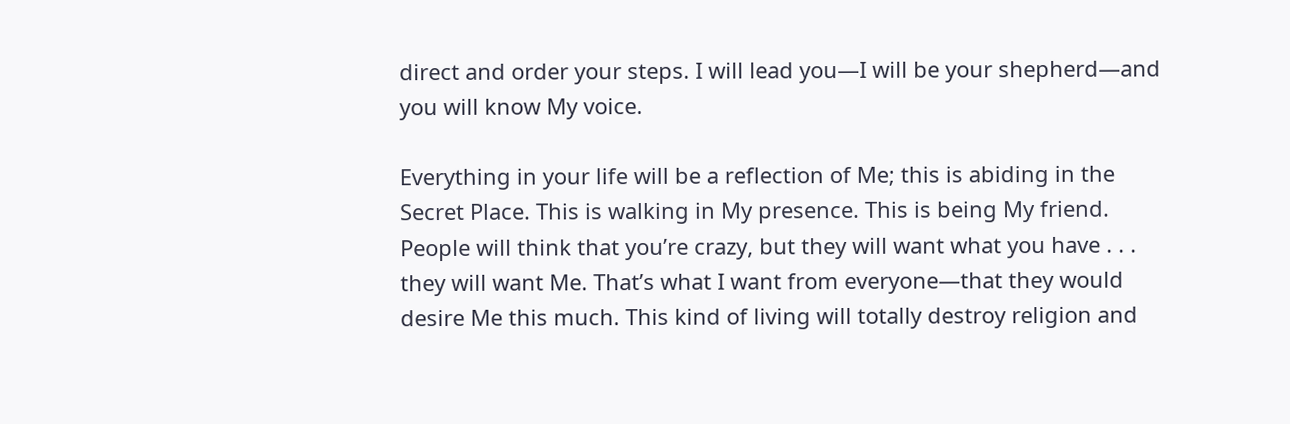direct and order your steps. I will lead you—I will be your shepherd—and you will know My voice.

Everything in your life will be a reflection of Me; this is abiding in the Secret Place. This is walking in My presence. This is being My friend. People will think that you’re crazy, but they will want what you have . . . they will want Me. That’s what I want from everyone—that they would desire Me this much. This kind of living will totally destroy religion and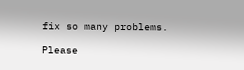fix so many problems.

Please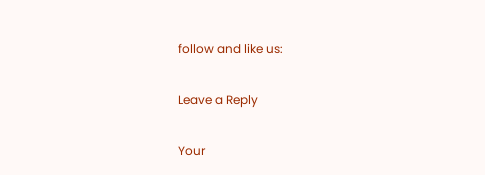follow and like us:

Leave a Reply

Your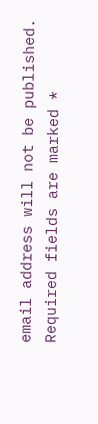email address will not be published. Required fields are marked *